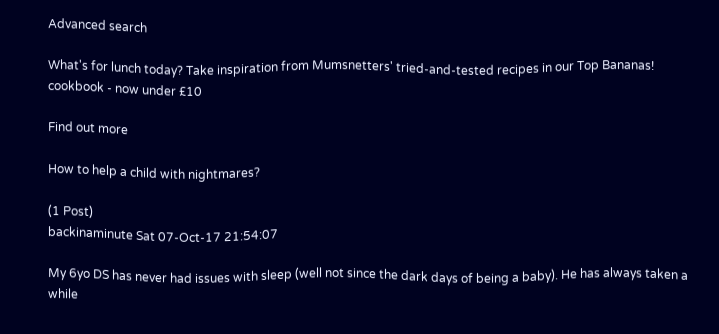Advanced search

What's for lunch today? Take inspiration from Mumsnetters' tried-and-tested recipes in our Top Bananas! cookbook - now under £10

Find out more

How to help a child with nightmares?

(1 Post)
backinaminute Sat 07-Oct-17 21:54:07

My 6yo DS has never had issues with sleep (well not since the dark days of being a baby). He has always taken a while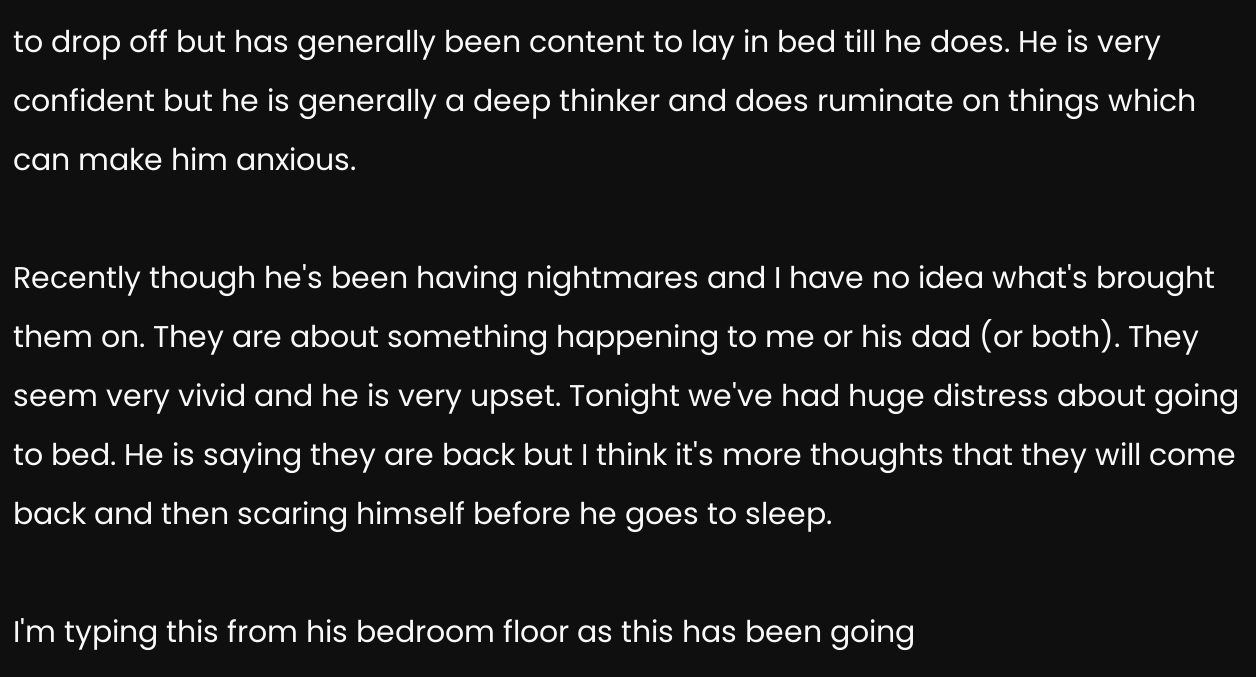to drop off but has generally been content to lay in bed till he does. He is very confident but he is generally a deep thinker and does ruminate on things which can make him anxious.

Recently though he's been having nightmares and I have no idea what's brought them on. They are about something happening to me or his dad (or both). They seem very vivid and he is very upset. Tonight we've had huge distress about going to bed. He is saying they are back but I think it's more thoughts that they will come back and then scaring himself before he goes to sleep.

I'm typing this from his bedroom floor as this has been going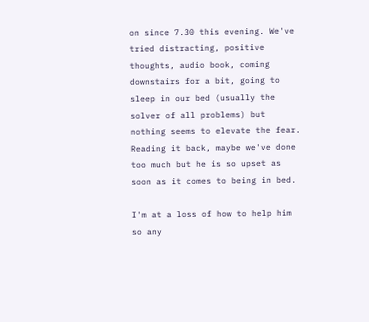on since 7.30 this evening. We've tried distracting, positive thoughts, audio book, coming downstairs for a bit, going to sleep in our bed (usually the solver of all problems) but nothing seems to elevate the fear. Reading it back, maybe we've done too much but he is so upset as soon as it comes to being in bed.

I'm at a loss of how to help him so any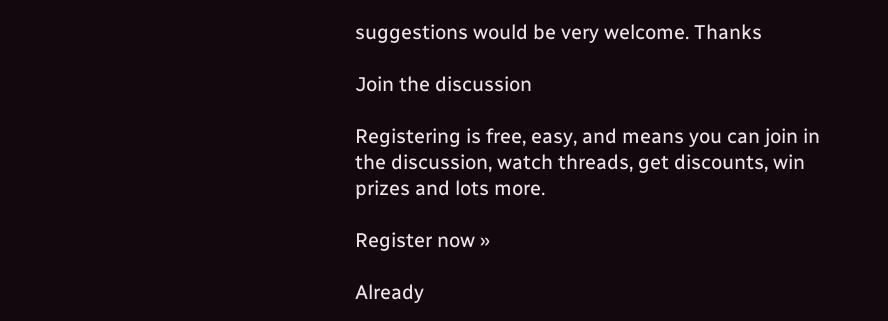suggestions would be very welcome. Thanks

Join the discussion

Registering is free, easy, and means you can join in the discussion, watch threads, get discounts, win prizes and lots more.

Register now »

Already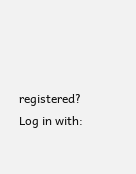registered? Log in with: